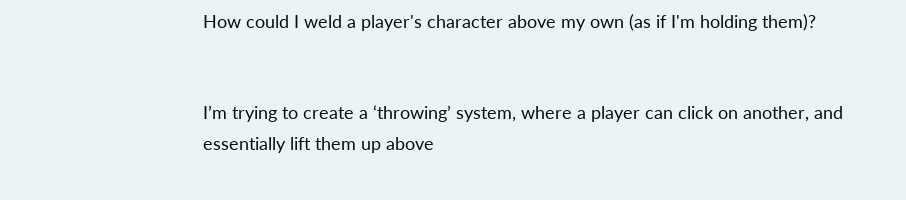How could I weld a player's character above my own (as if I'm holding them)?


I’m trying to create a ‘throwing’ system, where a player can click on another, and essentially lift them up above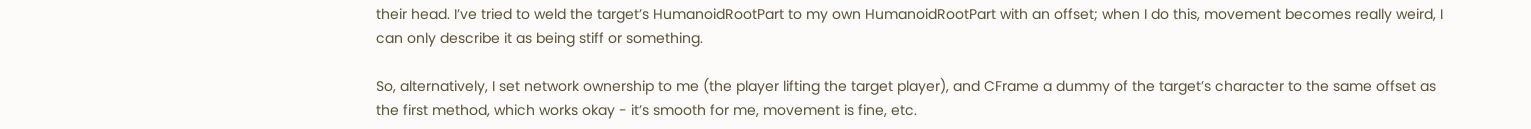their head. I’ve tried to weld the target’s HumanoidRootPart to my own HumanoidRootPart with an offset; when I do this, movement becomes really weird, I can only describe it as being stiff or something.

So, alternatively, I set network ownership to me (the player lifting the target player), and CFrame a dummy of the target’s character to the same offset as the first method, which works okay - it’s smooth for me, movement is fine, etc.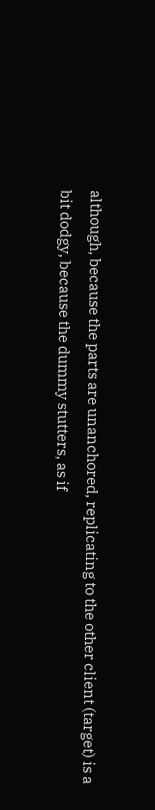although, because the parts are unanchored, replicating to the other client (target) is a bit dodgy, because the dummy stutters, as if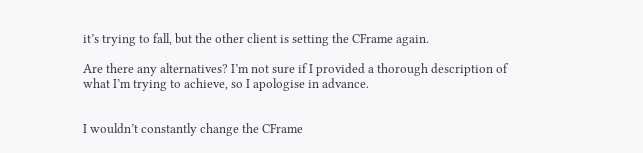it’s trying to fall, but the other client is setting the CFrame again.

Are there any alternatives? I’m not sure if I provided a thorough description of what I’m trying to achieve, so I apologise in advance.


I wouldn’t constantly change the CFrame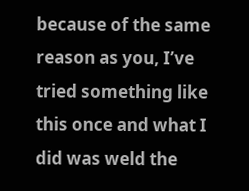because of the same reason as you, I’ve tried something like this once and what I did was weld the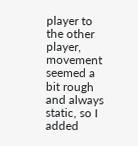player to the other player, movement seemed a bit rough and always static, so I added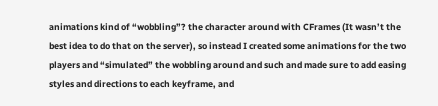animations kind of “wobbling”? the character around with CFrames (It wasn’t the best idea to do that on the server), so instead I created some animations for the two players and “simulated” the wobbling around and such and made sure to add easing styles and directions to each keyframe, and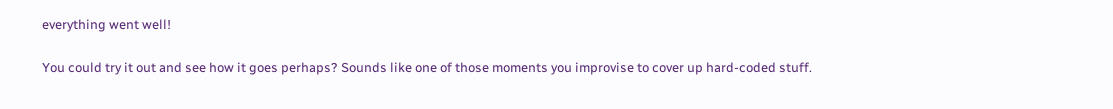everything went well!

You could try it out and see how it goes perhaps? Sounds like one of those moments you improvise to cover up hard-coded stuff.